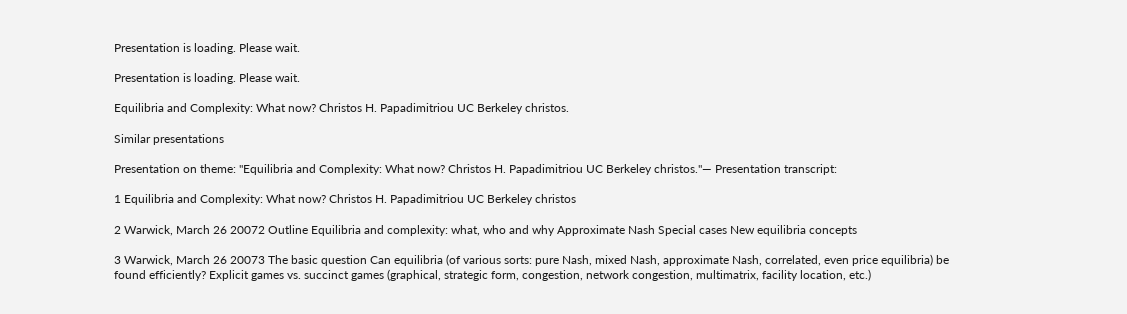Presentation is loading. Please wait.

Presentation is loading. Please wait.

Equilibria and Complexity: What now? Christos H. Papadimitriou UC Berkeley christos.

Similar presentations

Presentation on theme: "Equilibria and Complexity: What now? Christos H. Papadimitriou UC Berkeley christos."— Presentation transcript:

1 Equilibria and Complexity: What now? Christos H. Papadimitriou UC Berkeley christos

2 Warwick, March 26 20072 Outline Equilibria and complexity: what, who and why Approximate Nash Special cases New equilibria concepts

3 Warwick, March 26 20073 The basic question Can equilibria (of various sorts: pure Nash, mixed Nash, approximate Nash, correlated, even price equilibria) be found efficiently? Explicit games vs. succinct games (graphical, strategic form, congestion, network congestion, multimatrix, facility location, etc.)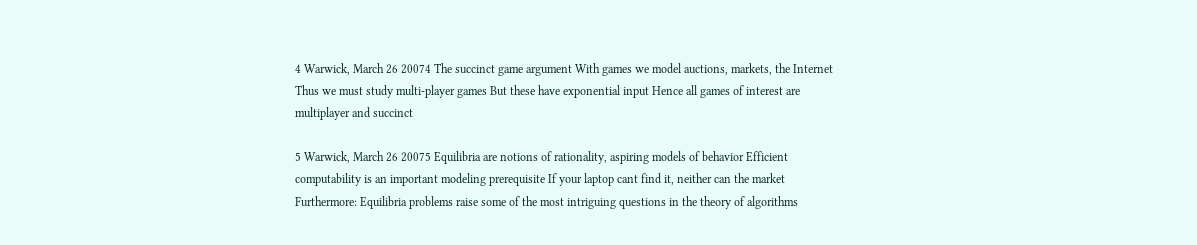4 Warwick, March 26 20074 The succinct game argument With games we model auctions, markets, the Internet Thus we must study multi-player games But these have exponential input Hence all games of interest are multiplayer and succinct

5 Warwick, March 26 20075 Equilibria are notions of rationality, aspiring models of behavior Efficient computability is an important modeling prerequisite If your laptop cant find it, neither can the market Furthermore: Equilibria problems raise some of the most intriguing questions in the theory of algorithms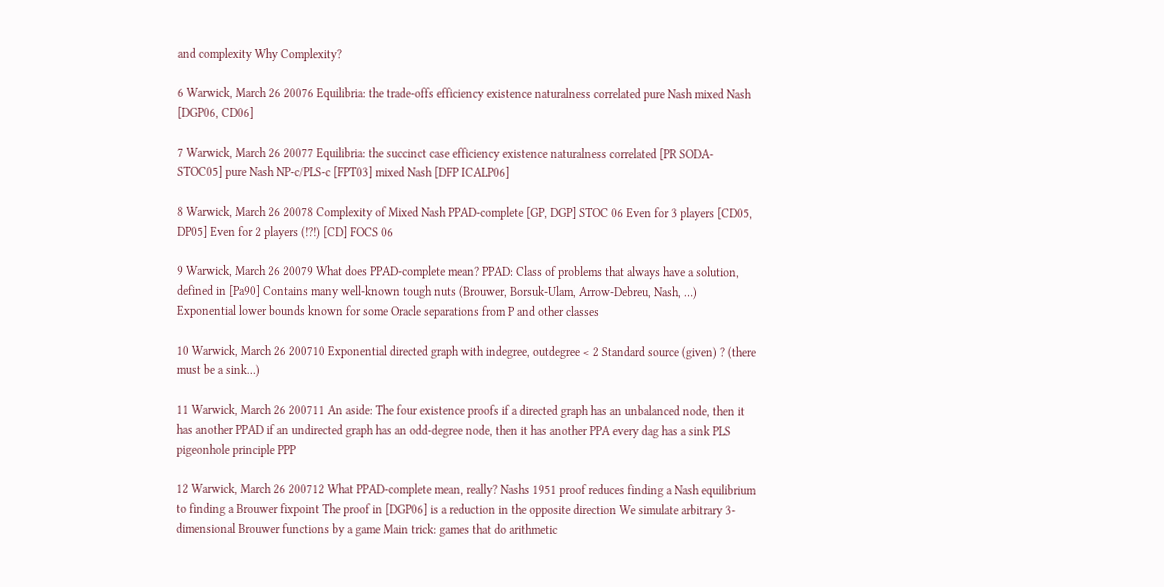and complexity Why Complexity?

6 Warwick, March 26 20076 Equilibria: the trade-offs efficiency existence naturalness correlated pure Nash mixed Nash [DGP06, CD06]

7 Warwick, March 26 20077 Equilibria: the succinct case efficiency existence naturalness correlated [PR SODA-STOC05] pure Nash NP-c/PLS-c [FPT03] mixed Nash [DFP ICALP06]

8 Warwick, March 26 20078 Complexity of Mixed Nash PPAD-complete [GP, DGP] STOC 06 Even for 3 players [CD05, DP05] Even for 2 players (!?!) [CD] FOCS 06

9 Warwick, March 26 20079 What does PPAD-complete mean? PPAD: Class of problems that always have a solution, defined in [Pa90] Contains many well-known tough nuts (Brouwer, Borsuk-Ulam, Arrow-Debreu, Nash, …) Exponential lower bounds known for some Oracle separations from P and other classes

10 Warwick, March 26 200710 Exponential directed graph with indegree, outdegree < 2 Standard source (given) ? (there must be a sink…)

11 Warwick, March 26 200711 An aside: The four existence proofs if a directed graph has an unbalanced node, then it has another PPAD if an undirected graph has an odd-degree node, then it has another PPA every dag has a sink PLS pigeonhole principle PPP

12 Warwick, March 26 200712 What PPAD-complete mean, really? Nashs 1951 proof reduces finding a Nash equilibrium to finding a Brouwer fixpoint The proof in [DGP06] is a reduction in the opposite direction We simulate arbitrary 3-dimensional Brouwer functions by a game Main trick: games that do arithmetic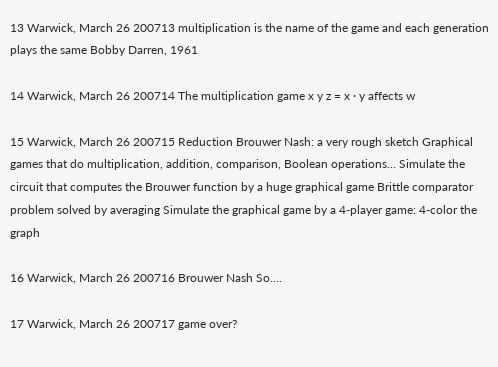13 Warwick, March 26 200713 multiplication is the name of the game and each generation plays the same Bobby Darren, 1961

14 Warwick, March 26 200714 The multiplication game x y z = x · y affects w

15 Warwick, March 26 200715 Reduction Brouwer Nash: a very rough sketch Graphical games that do multiplication, addition, comparison, Boolean operations… Simulate the circuit that computes the Brouwer function by a huge graphical game Brittle comparator problem solved by averaging Simulate the graphical game by a 4-player game: 4-color the graph

16 Warwick, March 26 200716 Brouwer Nash So….

17 Warwick, March 26 200717 game over?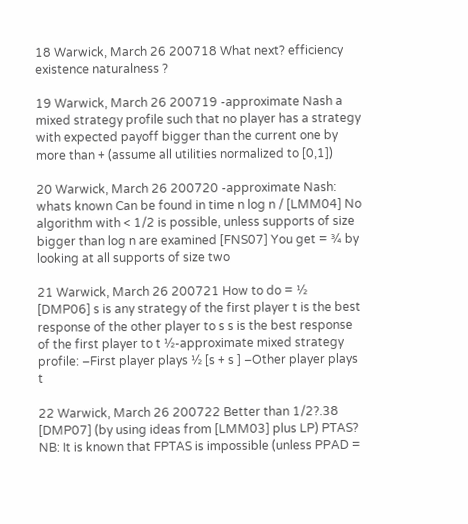18 Warwick, March 26 200718 What next? efficiency existence naturalness ?

19 Warwick, March 26 200719 -approximate Nash a mixed strategy profile such that no player has a strategy with expected payoff bigger than the current one by more than + (assume all utilities normalized to [0,1])

20 Warwick, March 26 200720 -approximate Nash: whats known Can be found in time n log n / [LMM04] No algorithm with < 1/2 is possible, unless supports of size bigger than log n are examined [FNS07] You get = ¾ by looking at all supports of size two

21 Warwick, March 26 200721 How to do = ½ [DMP06] s is any strategy of the first player t is the best response of the other player to s s is the best response of the first player to t ½-approximate mixed strategy profile: –First player plays ½ [s + s ] –Other player plays t

22 Warwick, March 26 200722 Better than 1/2?.38 [DMP07] (by using ideas from [LMM03] plus LP) PTAS? NB: It is known that FPTAS is impossible (unless PPAD =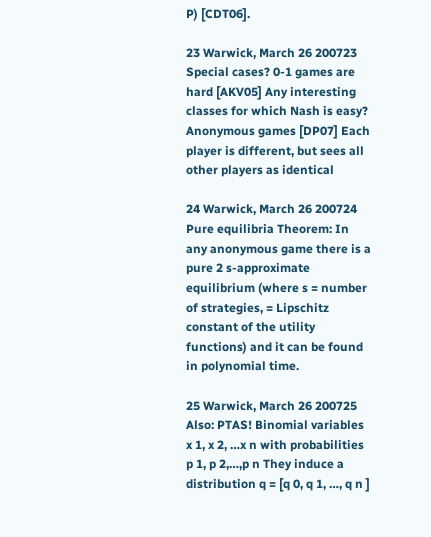P) [CDT06].

23 Warwick, March 26 200723 Special cases? 0-1 games are hard [AKV05] Any interesting classes for which Nash is easy? Anonymous games [DP07] Each player is different, but sees all other players as identical

24 Warwick, March 26 200724 Pure equilibria Theorem: In any anonymous game there is a pure 2 s-approximate equilibrium (where s = number of strategies, = Lipschitz constant of the utility functions) and it can be found in polynomial time.

25 Warwick, March 26 200725 Also: PTAS! Binomial variables x 1, x 2, …x n with probabilities p 1, p 2,…,p n They induce a distribution q = [q 0, q 1, …, q n ]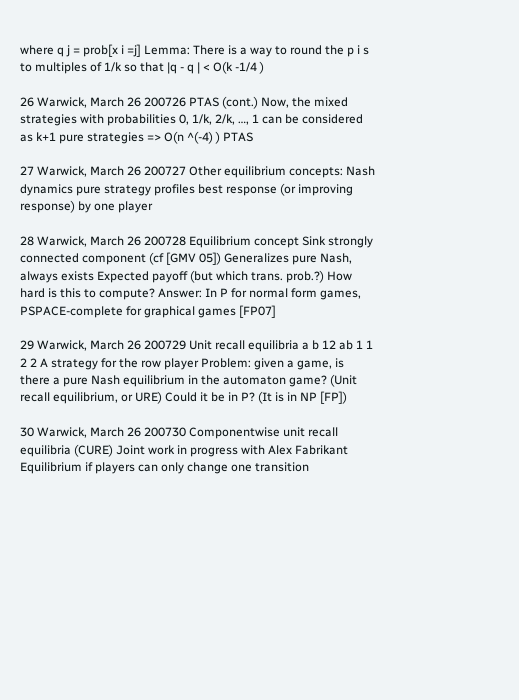where q j = prob[x i =j] Lemma: There is a way to round the p i s to multiples of 1/k so that |q - q | < O(k -1/4 )

26 Warwick, March 26 200726 PTAS (cont.) Now, the mixed strategies with probabilities 0, 1/k, 2/k, …, 1 can be considered as k+1 pure strategies => O(n ^(-4) ) PTAS

27 Warwick, March 26 200727 Other equilibrium concepts: Nash dynamics pure strategy profiles best response (or improving response) by one player

28 Warwick, March 26 200728 Equilibrium concept Sink strongly connected component (cf [GMV 05]) Generalizes pure Nash, always exists Expected payoff (but which trans. prob.?) How hard is this to compute? Answer: In P for normal form games, PSPACE-complete for graphical games [FP07]

29 Warwick, March 26 200729 Unit recall equilibria a b 12 ab 1 1 2 2 A strategy for the row player Problem: given a game, is there a pure Nash equilibrium in the automaton game? (Unit recall equilibrium, or URE) Could it be in P? (It is in NP [FP])

30 Warwick, March 26 200730 Componentwise unit recall equilibria (CURE) Joint work in progress with Alex Fabrikant Equilibrium if players can only change one transition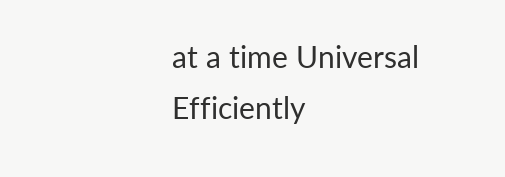at a time Universal Efficiently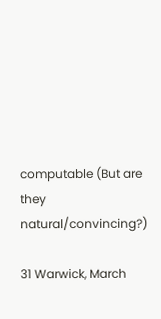computable (But are they natural/convincing?)

31 Warwick, March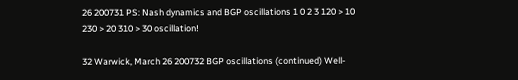26 200731 PS: Nash dynamics and BGP oscillations 1 0 2 3 120 > 10 230 > 20 310 > 30 oscillation!

32 Warwick, March 26 200732 BGP oscillations (continued) Well-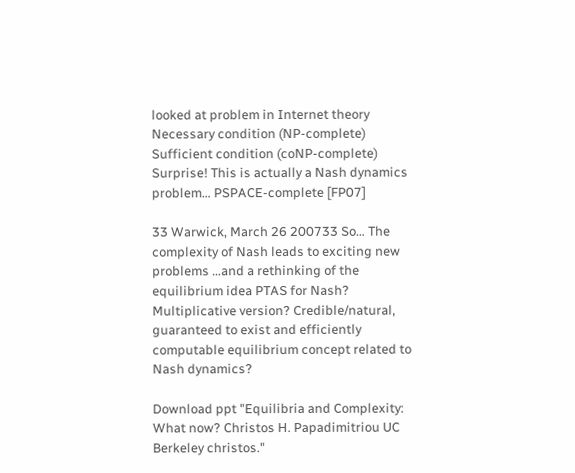looked at problem in Internet theory Necessary condition (NP-complete) Sufficient condition (coNP-complete) Surprise! This is actually a Nash dynamics problem… PSPACE-complete [FP07]

33 Warwick, March 26 200733 So… The complexity of Nash leads to exciting new problems …and a rethinking of the equilibrium idea PTAS for Nash? Multiplicative version? Credible/natural, guaranteed to exist and efficiently computable equilibrium concept related to Nash dynamics?

Download ppt "Equilibria and Complexity: What now? Christos H. Papadimitriou UC Berkeley christos."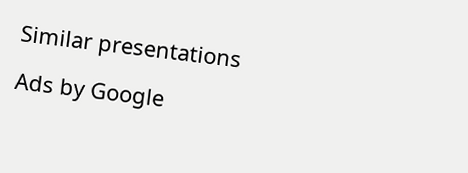Similar presentations

Ads by Google